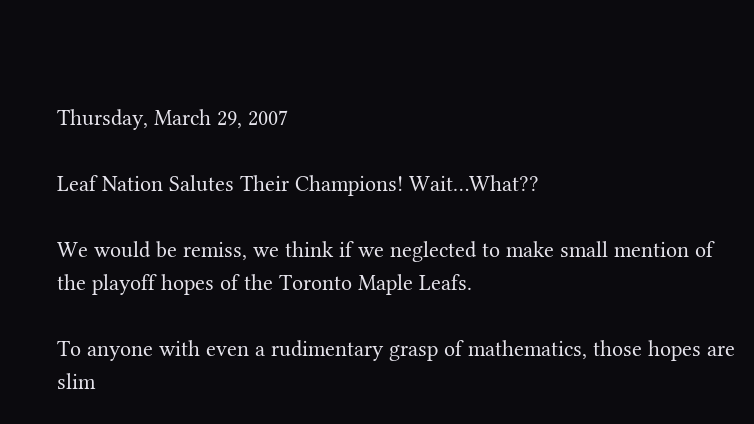Thursday, March 29, 2007

Leaf Nation Salutes Their Champions! Wait…What??

We would be remiss, we think if we neglected to make small mention of the playoff hopes of the Toronto Maple Leafs.

To anyone with even a rudimentary grasp of mathematics, those hopes are slim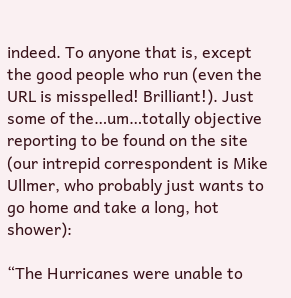indeed. To anyone that is, except the good people who run (even the URL is misspelled! Brilliant!). Just some of the…um…totally objective reporting to be found on the site (our intrepid correspondent is Mike Ullmer, who probably just wants to go home and take a long, hot shower):

“The Hurricanes were unable to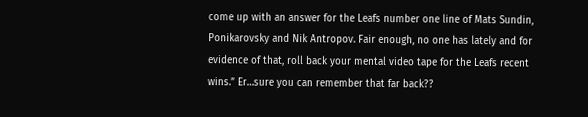come up with an answer for the Leafs number one line of Mats Sundin, Ponikarovsky and Nik Antropov. Fair enough, no one has lately and for evidence of that, roll back your mental video tape for the Leafs recent wins.” Er…sure you can remember that far back??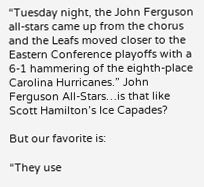“Tuesday night, the John Ferguson all-stars came up from the chorus and the Leafs moved closer to the Eastern Conference playoffs with a 6-1 hammering of the eighth-place Carolina Hurricanes.” John Ferguson All-Stars…is that like Scott Hamilton’s Ice Capades?

But our favorite is:

“They use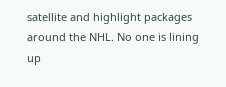satellite and highlight packages around the NHL. No one is lining up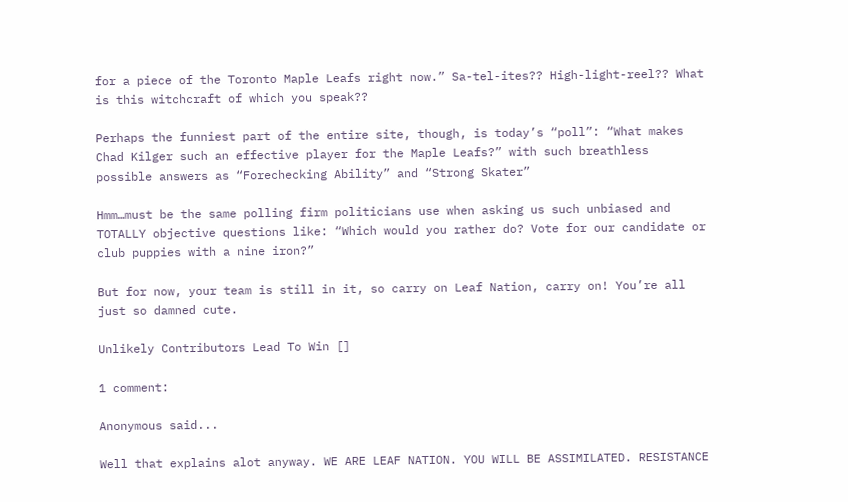for a piece of the Toronto Maple Leafs right now.” Sa-tel-ites?? High-light-reel?? What is this witchcraft of which you speak??

Perhaps the funniest part of the entire site, though, is today’s “poll”: “What makes Chad Kilger such an effective player for the Maple Leafs?” with such breathless possible answers as “Forechecking Ability” and “Strong Skater”

Hmm…must be the same polling firm politicians use when asking us such unbiased and TOTALLY objective questions like: “Which would you rather do? Vote for our candidate or club puppies with a nine iron?”

But for now, your team is still in it, so carry on Leaf Nation, carry on! You’re all just so damned cute.

Unlikely Contributors Lead To Win []

1 comment:

Anonymous said...

Well that explains alot anyway. WE ARE LEAF NATION. YOU WILL BE ASSIMILATED. RESISTANCE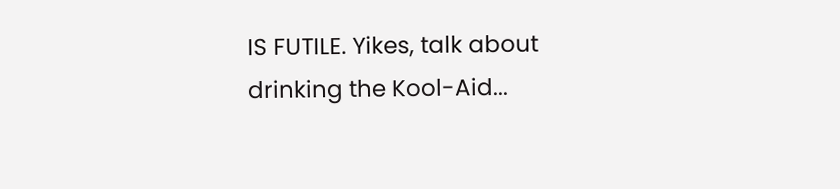IS FUTILE. Yikes, talk about drinking the Kool-Aid...